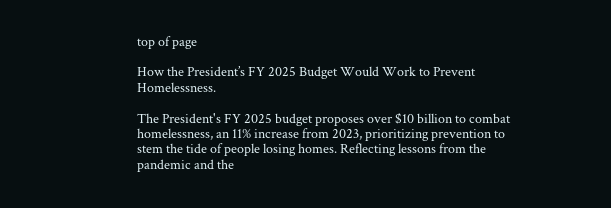top of page

How the President’s FY 2025 Budget Would Work to Prevent Homelessness.

The President's FY 2025 budget proposes over $10 billion to combat homelessness, an 11% increase from 2023, prioritizing prevention to stem the tide of people losing homes. Reflecting lessons from the pandemic and the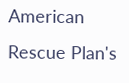American Rescue Plan's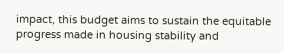impact, this budget aims to sustain the equitable progress made in housing stability and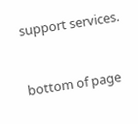support services.


bottom of page